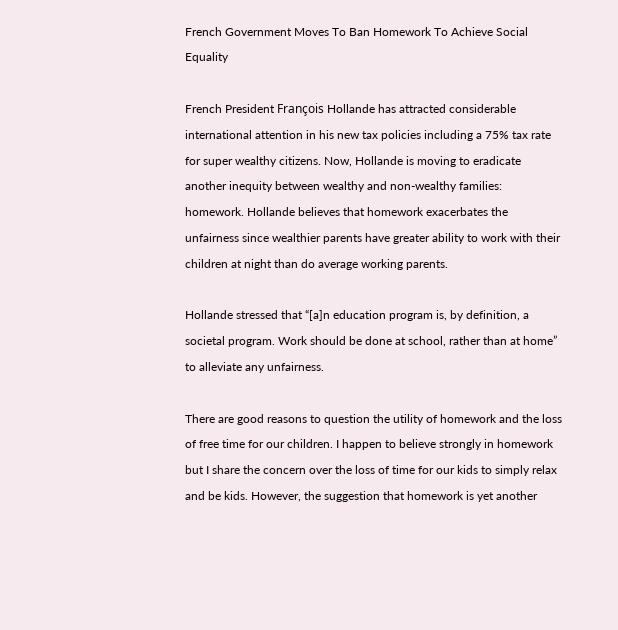French Government Moves To Ban Homework To Achieve Social Equality

French President François Hollande has attracted considerable international attention in his new tax policies including a 75% tax rate for super wealthy citizens. Now, Hollande is moving to eradicate another inequity between wealthy and non-wealthy families: homework. Hollande believes that homework exacerbates the unfairness since wealthier parents have greater ability to work with their children at night than do average working parents.

Hollande stressed that “[a]n education program is, by definition, a societal program. Work should be done at school, rather than at home” to alleviate any unfairness.

There are good reasons to question the utility of homework and the loss of free time for our children. I happen to believe strongly in homework but I share the concern over the loss of time for our kids to simply relax and be kids. However, the suggestion that homework is yet another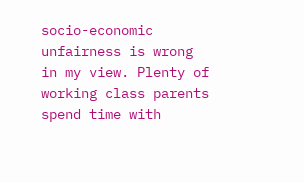socio-economic unfairness is wrong in my view. Plenty of working class parents spend time with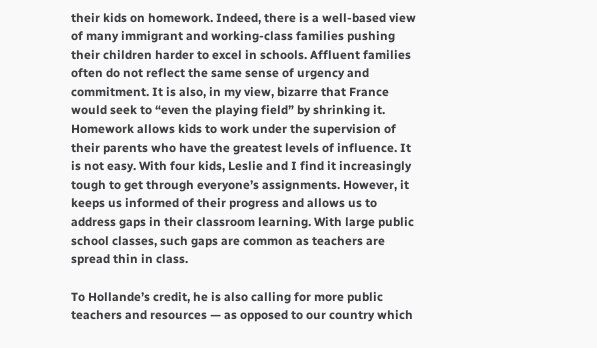their kids on homework. Indeed, there is a well-based view of many immigrant and working-class families pushing their children harder to excel in schools. Affluent families often do not reflect the same sense of urgency and commitment. It is also, in my view, bizarre that France would seek to “even the playing field” by shrinking it. Homework allows kids to work under the supervision of their parents who have the greatest levels of influence. It is not easy. With four kids, Leslie and I find it increasingly tough to get through everyone’s assignments. However, it keeps us informed of their progress and allows us to address gaps in their classroom learning. With large public school classes, such gaps are common as teachers are spread thin in class.

To Hollande’s credit, he is also calling for more public teachers and resources — as opposed to our country which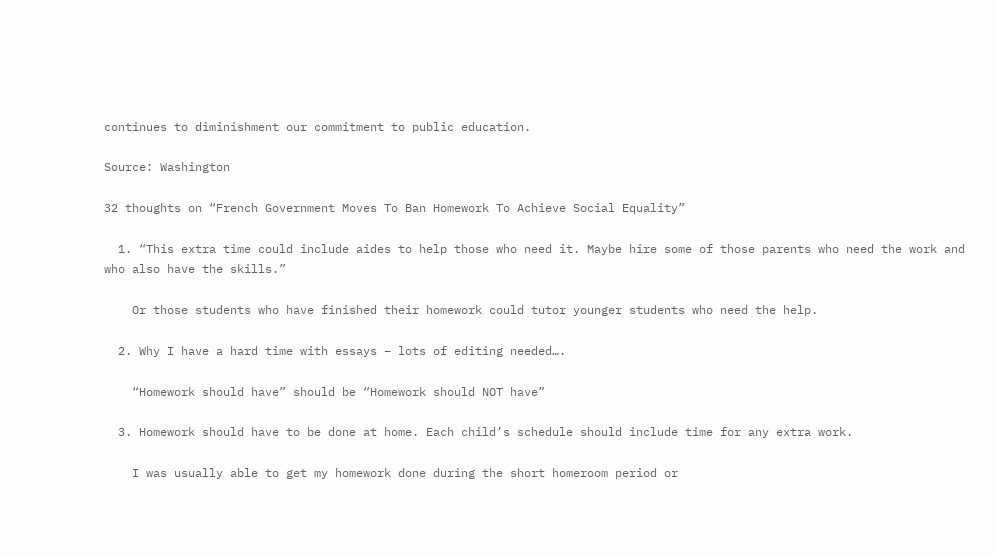continues to diminishment our commitment to public education.

Source: Washington

32 thoughts on “French Government Moves To Ban Homework To Achieve Social Equality”

  1. “This extra time could include aides to help those who need it. Maybe hire some of those parents who need the work and who also have the skills.”

    Or those students who have finished their homework could tutor younger students who need the help.

  2. Why I have a hard time with essays – lots of editing needed….

    “Homework should have” should be “Homework should NOT have”

  3. Homework should have to be done at home. Each child’s schedule should include time for any extra work.

    I was usually able to get my homework done during the short homeroom period or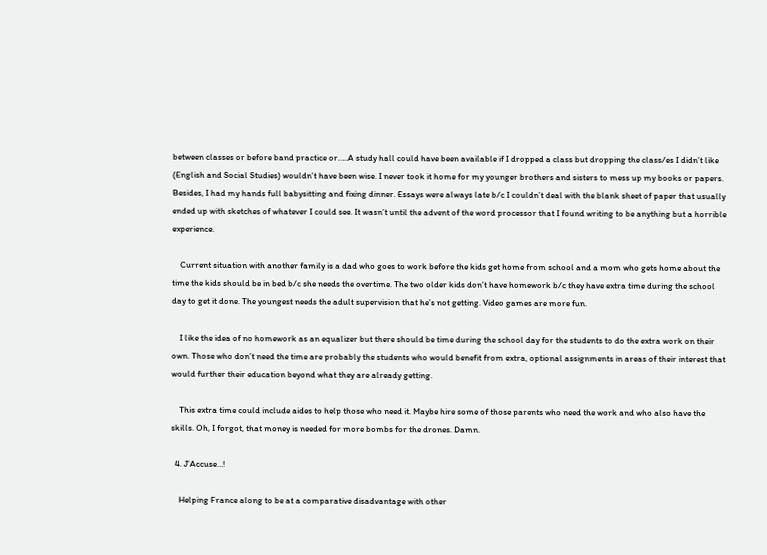between classes or before band practice or…..A study hall could have been available if I dropped a class but dropping the class/es I didn’t like (English and Social Studies) wouldn’t have been wise. I never took it home for my younger brothers and sisters to mess up my books or papers. Besides, I had my hands full babysitting and fixing dinner. Essays were always late b/c I couldn’t deal with the blank sheet of paper that usually ended up with sketches of whatever I could see. It wasn’t until the advent of the word processor that I found writing to be anything but a horrible experience.

    Current situation with another family is a dad who goes to work before the kids get home from school and a mom who gets home about the time the kids should be in bed b/c she needs the overtime. The two older kids don’t have homework b/c they have extra time during the school day to get it done. The youngest needs the adult supervision that he’s not getting. Video games are more fun.

    I like the idea of no homework as an equalizer but there should be time during the school day for the students to do the extra work on their own. Those who don’t need the time are probably the students who would benefit from extra, optional assignments in areas of their interest that would further their education beyond what they are already getting.

    This extra time could include aides to help those who need it. Maybe hire some of those parents who need the work and who also have the skills. Oh, I forgot, that money is needed for more bombs for the drones. Damn.

  4. J’Accuse…!

    Helping France along to be at a comparative disadvantage with other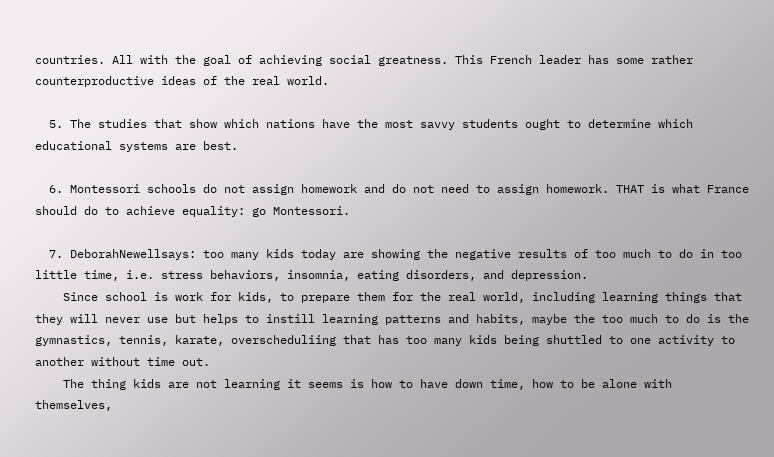countries. All with the goal of achieving social greatness. This French leader has some rather counterproductive ideas of the real world.

  5. The studies that show which nations have the most savvy students ought to determine which educational systems are best.

  6. Montessori schools do not assign homework and do not need to assign homework. THAT is what France should do to achieve equality: go Montessori.

  7. DeborahNewellsays: too many kids today are showing the negative results of too much to do in too little time, i.e. stress behaviors, insomnia, eating disorders, and depression.
    Since school is work for kids, to prepare them for the real world, including learning things that they will never use but helps to instill learning patterns and habits, maybe the too much to do is the gymnastics, tennis, karate, overscheduliing that has too many kids being shuttled to one activity to another without time out.
    The thing kids are not learning it seems is how to have down time, how to be alone with themselves,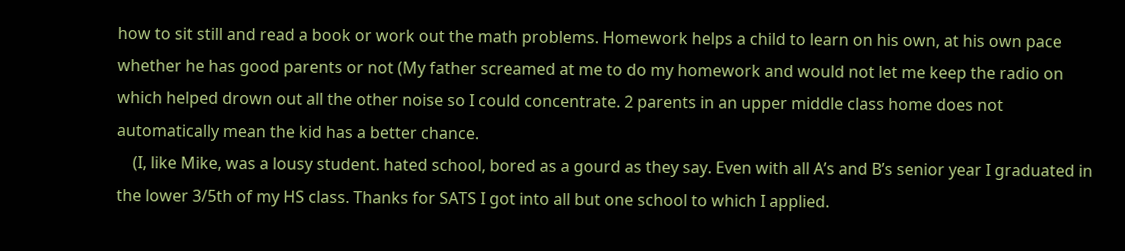how to sit still and read a book or work out the math problems. Homework helps a child to learn on his own, at his own pace whether he has good parents or not (My father screamed at me to do my homework and would not let me keep the radio on which helped drown out all the other noise so I could concentrate. 2 parents in an upper middle class home does not automatically mean the kid has a better chance.
    (I, like Mike, was a lousy student. hated school, bored as a gourd as they say. Even with all A’s and B’s senior year I graduated in the lower 3/5th of my HS class. Thanks for SATS I got into all but one school to which I applied.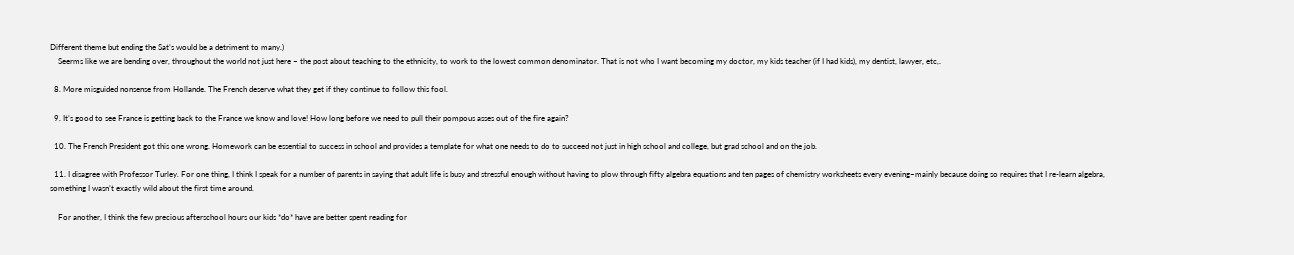Different theme but ending the Sat’s would be a detriment to many.)
    Seerms like we are bending over, throughout the world not just here – the post about teaching to the ethnicity, to work to the lowest common denominator. That is not who I want becoming my doctor, my kids teacher (if I had kids), my dentist, lawyer, etc,.

  8. More misguided nonsense from Hollande. The French deserve what they get if they continue to follow this fool.

  9. It’s good to see France is getting back to the France we know and love! How long before we need to pull their pompous asses out of the fire again?

  10. The French President got this one wrong. Homework can be essential to success in school and provides a template for what one needs to do to succeed not just in high school and college, but grad school and on the job.

  11. I disagree with Professor Turley. For one thing, I think I speak for a number of parents in saying that adult life is busy and stressful enough without having to plow through fifty algebra equations and ten pages of chemistry worksheets every evening–mainly because doing so requires that I re-learn algebra, something I wasn’t exactly wild about the first time around.

    For another, I think the few precious afterschool hours our kids *do* have are better spent reading for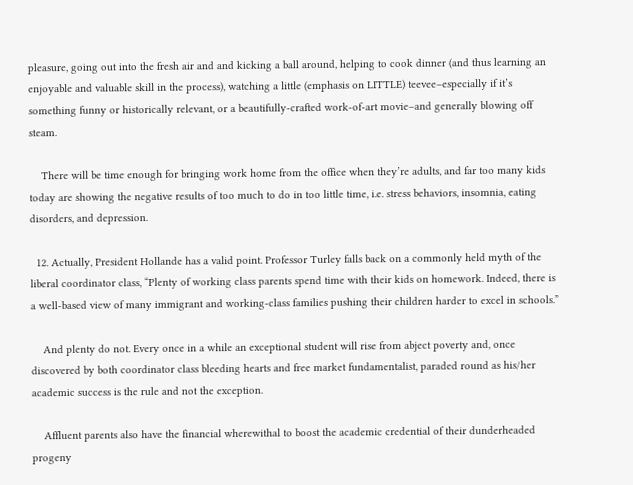pleasure, going out into the fresh air and and kicking a ball around, helping to cook dinner (and thus learning an enjoyable and valuable skill in the process), watching a little (emphasis on LITTLE) teevee–especially if it’s something funny or historically relevant, or a beautifully-crafted work-of-art movie–and generally blowing off steam.

    There will be time enough for bringing work home from the office when they’re adults, and far too many kids today are showing the negative results of too much to do in too little time, i.e. stress behaviors, insomnia, eating disorders, and depression.

  12. Actually, President Hollande has a valid point. Professor Turley falls back on a commonly held myth of the liberal coordinator class, “Plenty of working class parents spend time with their kids on homework. Indeed, there is a well-based view of many immigrant and working-class families pushing their children harder to excel in schools.”

    And plenty do not. Every once in a while an exceptional student will rise from abject poverty and, once discovered by both coordinator class bleeding hearts and free market fundamentalist, paraded round as his/her academic success is the rule and not the exception.

    Affluent parents also have the financial wherewithal to boost the academic credential of their dunderheaded progeny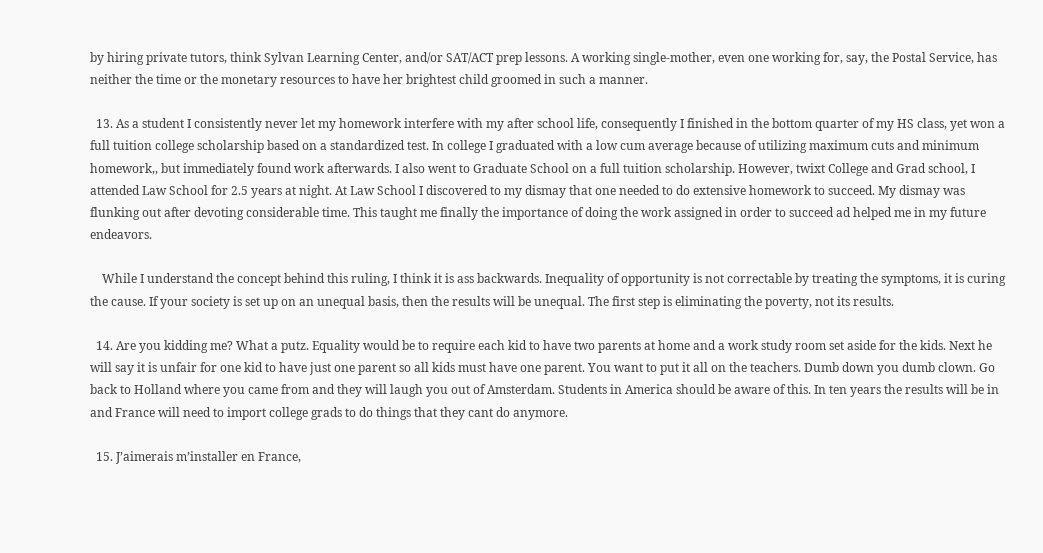by hiring private tutors, think Sylvan Learning Center, and/or SAT/ACT prep lessons. A working single-mother, even one working for, say, the Postal Service, has neither the time or the monetary resources to have her brightest child groomed in such a manner.

  13. As a student I consistently never let my homework interfere with my after school life, consequently I finished in the bottom quarter of my HS class, yet won a full tuition college scholarship based on a standardized test. In college I graduated with a low cum average because of utilizing maximum cuts and minimum homework,, but immediately found work afterwards. I also went to Graduate School on a full tuition scholarship. However, twixt College and Grad school, I attended Law School for 2.5 years at night. At Law School I discovered to my dismay that one needed to do extensive homework to succeed. My dismay was flunking out after devoting considerable time. This taught me finally the importance of doing the work assigned in order to succeed ad helped me in my future endeavors.

    While I understand the concept behind this ruling, I think it is ass backwards. Inequality of opportunity is not correctable by treating the symptoms, it is curing the cause. If your society is set up on an unequal basis, then the results will be unequal. The first step is eliminating the poverty, not its results.

  14. Are you kidding me? What a putz. Equality would be to require each kid to have two parents at home and a work study room set aside for the kids. Next he will say it is unfair for one kid to have just one parent so all kids must have one parent. You want to put it all on the teachers. Dumb down you dumb clown. Go back to Holland where you came from and they will laugh you out of Amsterdam. Students in America should be aware of this. In ten years the results will be in and France will need to import college grads to do things that they cant do anymore.

  15. J’aimerais m’installer en France,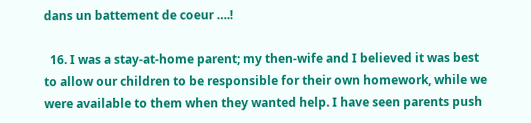dans un battement de coeur ….!

  16. I was a stay-at-home parent; my then-wife and I believed it was best to allow our children to be responsible for their own homework, while we were available to them when they wanted help. I have seen parents push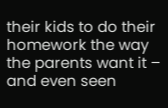their kids to do their homework the way the parents want it – and even seen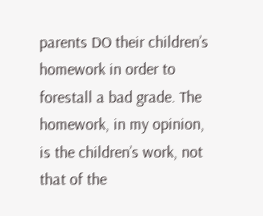parents DO their children’s homework in order to forestall a bad grade. The homework, in my opinion, is the children’s work, not that of the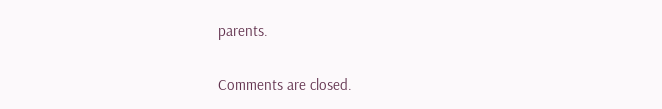parents.

Comments are closed.